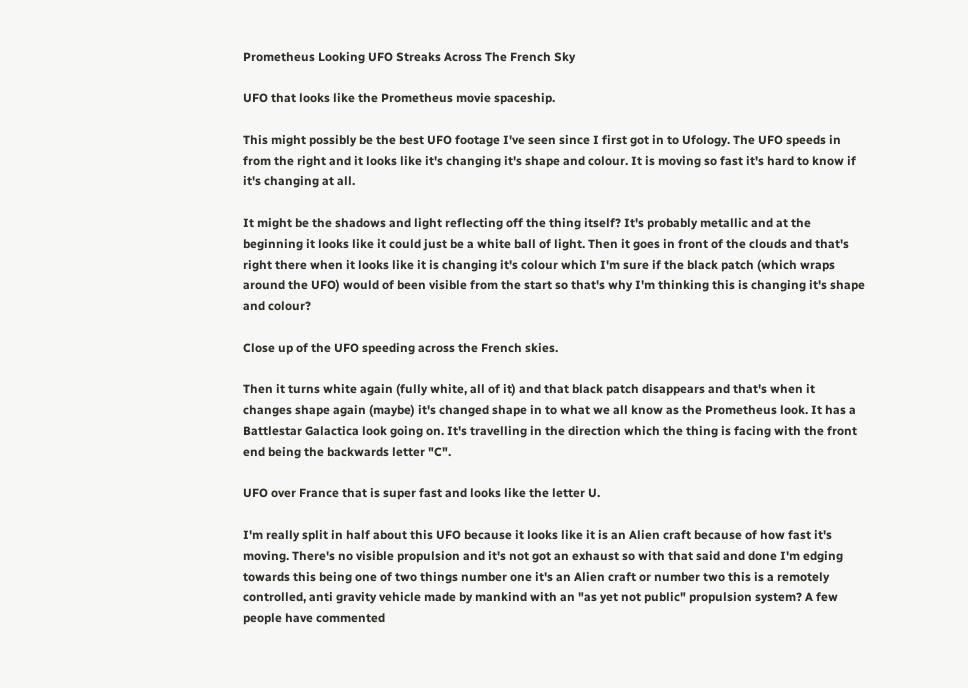Prometheus Looking UFO Streaks Across The French Sky

UFO that looks like the Prometheus movie spaceship.

This might possibly be the best UFO footage I've seen since I first got in to Ufology. The UFO speeds in from the right and it looks like it's changing it's shape and colour. It is moving so fast it's hard to know if it's changing at all.

It might be the shadows and light reflecting off the thing itself? It's probably metallic and at the beginning it looks like it could just be a white ball of light. Then it goes in front of the clouds and that's right there when it looks like it is changing it's colour which I'm sure if the black patch (which wraps around the UFO) would of been visible from the start so that's why I'm thinking this is changing it's shape and colour?

Close up of the UFO speeding across the French skies.

Then it turns white again (fully white, all of it) and that black patch disappears and that's when it changes shape again (maybe) it's changed shape in to what we all know as the Prometheus look. It has a Battlestar Galactica look going on. It's travelling in the direction which the thing is facing with the front end being the backwards letter "C".

UFO over France that is super fast and looks like the letter U.

I'm really split in half about this UFO because it looks like it is an Alien craft because of how fast it's moving. There's no visible propulsion and it's not got an exhaust so with that said and done I'm edging towards this being one of two things number one it's an Alien craft or number two this is a remotely controlled, anti gravity vehicle made by mankind with an "as yet not public" propulsion system? A few people have commented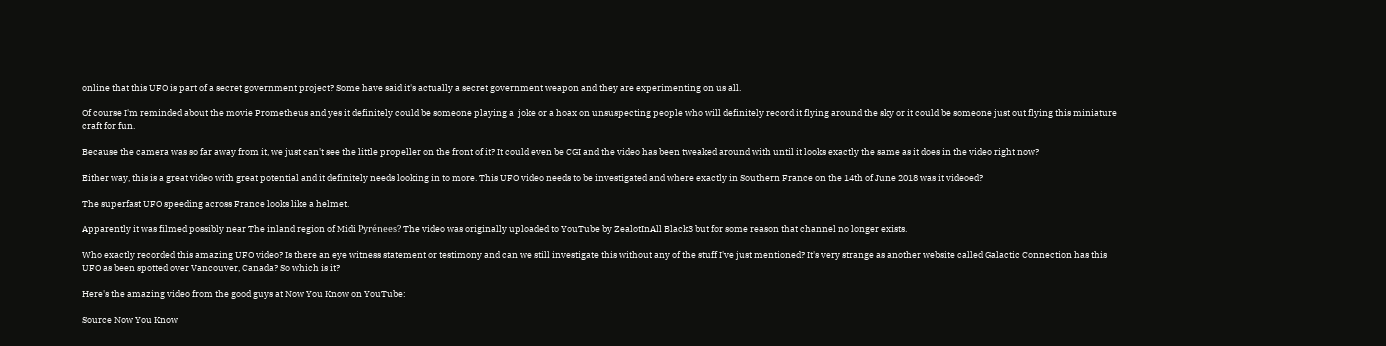online that this UFO is part of a secret government project? Some have said it's actually a secret government weapon and they are experimenting on us all.

Of course I'm reminded about the movie Prometheus and yes it definitely could be someone playing a  joke or a hoax on unsuspecting people who will definitely record it flying around the sky or it could be someone just out flying this miniature craft for fun.

Because the camera was so far away from it, we just can't see the little propeller on the front of it? It could even be CGI and the video has been tweaked around with until it looks exactly the same as it does in the video right now?

Either way, this is a great video with great potential and it definitely needs looking in to more. This UFO video needs to be investigated and where exactly in Southern France on the 14th of June 2018 was it videoed?

The superfast UFO speeding across France looks like a helmet.

Apparently it was filmed possibly near The inland region of Midi Pyrénees? The video was originally uploaded to YouTube by ZealotInAll Black3 but for some reason that channel no longer exists.

Who exactly recorded this amazing UFO video? Is there an eye witness statement or testimony and can we still investigate this without any of the stuff I've just mentioned? It's very strange as another website called Galactic Connection has this UFO as been spotted over Vancouver, Canada? So which is it?

Here's the amazing video from the good guys at Now You Know on YouTube:

Source Now You Know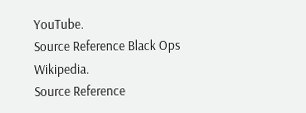YouTube.
Source Reference Black Ops Wikipedia.
Source Reference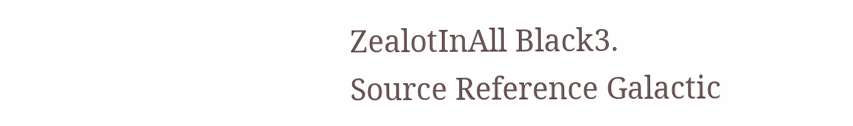ZealotInAll Black3.
Source Reference Galactic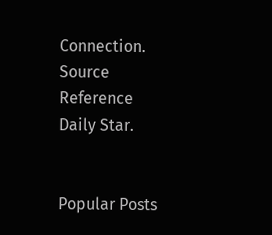Connection.
Source Reference Daily Star.


Popular Posts